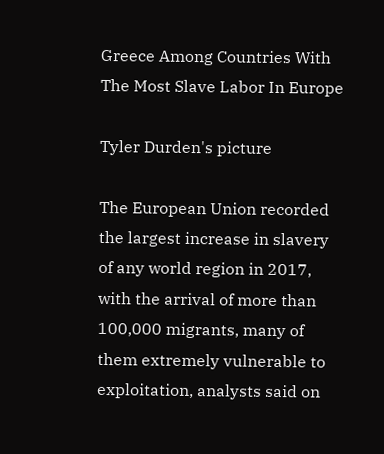Greece Among Countries With The Most Slave Labor In Europe

Tyler Durden's picture

The European Union recorded the largest increase in slavery of any world region in 2017, with the arrival of more than 100,000 migrants, many of them extremely vulnerable to exploitation, analysts said on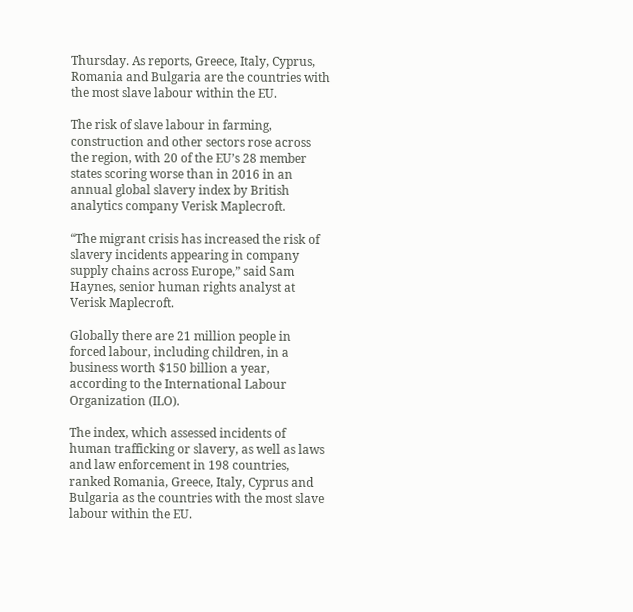Thursday. As reports, Greece, Italy, Cyprus, Romania and Bulgaria are the countries with the most slave labour within the EU.

The risk of slave labour in farming, construction and other sectors rose across the region, with 20 of the EU’s 28 member states scoring worse than in 2016 in an annual global slavery index by British analytics company Verisk Maplecroft.

“The migrant crisis has increased the risk of slavery incidents appearing in company supply chains across Europe,” said Sam Haynes, senior human rights analyst at Verisk Maplecroft.

Globally there are 21 million people in forced labour, including children, in a business worth $150 billion a year, according to the International Labour Organization (ILO).

The index, which assessed incidents of human trafficking or slavery, as well as laws and law enforcement in 198 countries, ranked Romania, Greece, Italy, Cyprus and Bulgaria as the countries with the most slave labour within the EU.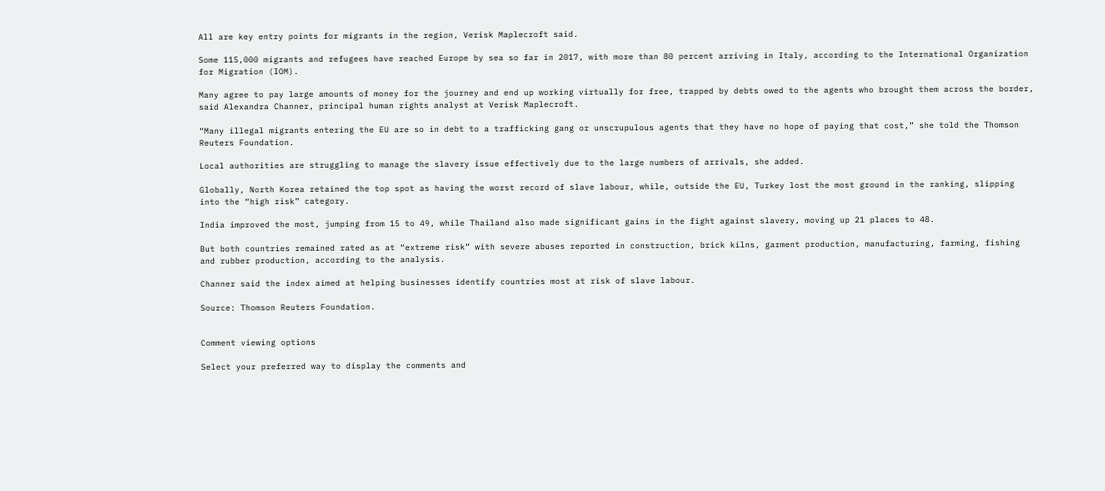All are key entry points for migrants in the region, Verisk Maplecroft said.

Some 115,000 migrants and refugees have reached Europe by sea so far in 2017, with more than 80 percent arriving in Italy, according to the International Organization for Migration (IOM).

Many agree to pay large amounts of money for the journey and end up working virtually for free, trapped by debts owed to the agents who brought them across the border, said Alexandra Channer, principal human rights analyst at Verisk Maplecroft.

“Many illegal migrants entering the EU are so in debt to a trafficking gang or unscrupulous agents that they have no hope of paying that cost,” she told the Thomson Reuters Foundation.

Local authorities are struggling to manage the slavery issue effectively due to the large numbers of arrivals, she added.

Globally, North Korea retained the top spot as having the worst record of slave labour, while, outside the EU, Turkey lost the most ground in the ranking, slipping into the “high risk” category.

India improved the most, jumping from 15 to 49, while Thailand also made significant gains in the fight against slavery, moving up 21 places to 48.

But both countries remained rated as at “extreme risk” with severe abuses reported in construction, brick kilns, garment production, manufacturing, farming, fishing and rubber production, according to the analysis.

Channer said the index aimed at helping businesses identify countries most at risk of slave labour.

Source: Thomson Reuters Foundation.


Comment viewing options

Select your preferred way to display the comments and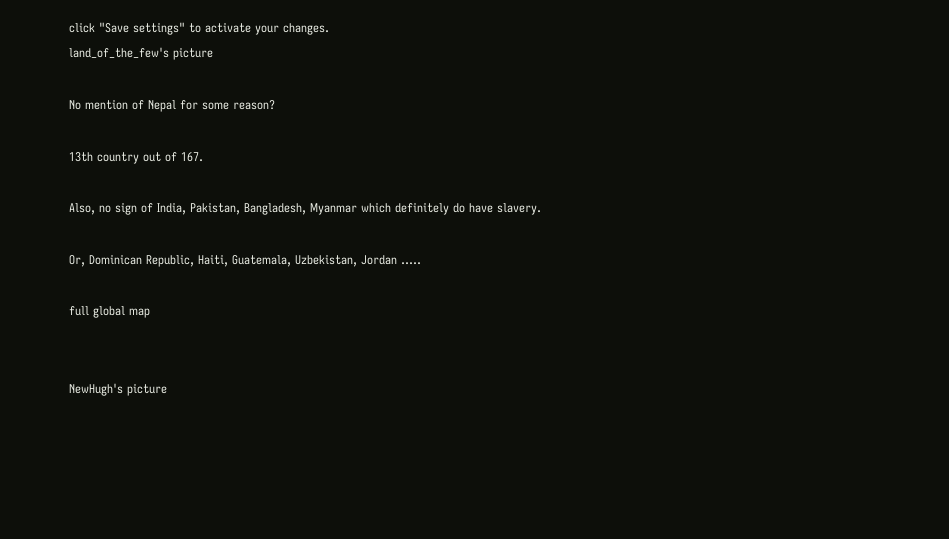click "Save settings" to activate your changes.
land_of_the_few's picture

No mention of Nepal for some reason?

13th country out of 167.

Also, no sign of India, Pakistan, Bangladesh, Myanmar which definitely do have slavery.

Or, Dominican Republic, Haiti, Guatemala, Uzbekistan, Jordan .....

full global map


NewHugh's picture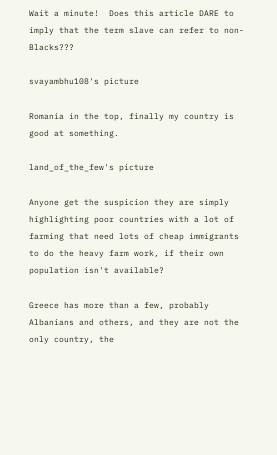Wait a minute!  Does this article DARE to imply that the term slave can refer to non-Blacks???

svayambhu108's picture

Romania in the top, finally my country is good at something.

land_of_the_few's picture

Anyone get the suspicion they are simply highlighting poor countries with a lot of farming that need lots of cheap immigrants to do the heavy farm work, if their own population isn't available?

Greece has more than a few, probably Albanians and others, and they are not the only country, the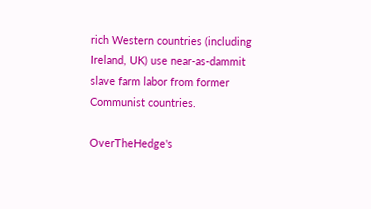rich Western countries (including Ireland, UK) use near-as-dammit slave farm labor from former Communist countries.

OverTheHedge's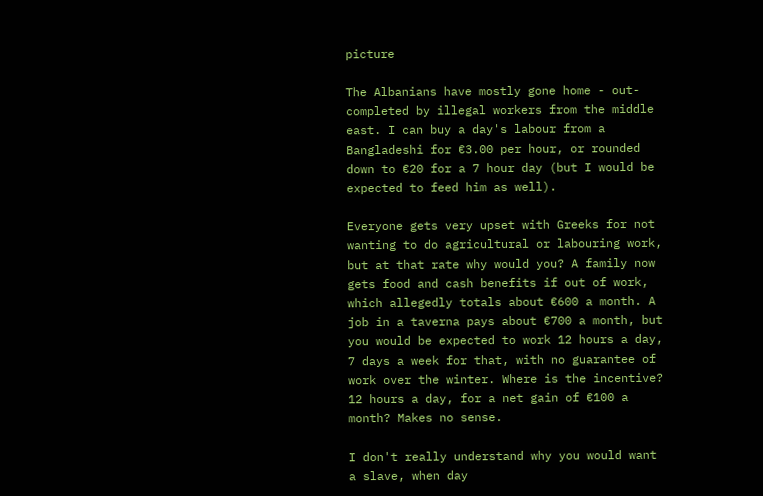picture

The Albanians have mostly gone home - out-completed by illegal workers from the middle east. I can buy a day's labour from a Bangladeshi for €3.00 per hour, or rounded down to €20 for a 7 hour day (but I would be expected to feed him as well).

Everyone gets very upset with Greeks for not wanting to do agricultural or labouring work, but at that rate why would you? A family now gets food and cash benefits if out of work, which allegedly totals about €600 a month. A job in a taverna pays about €700 a month, but you would be expected to work 12 hours a day, 7 days a week for that, with no guarantee of work over the winter. Where is the incentive? 12 hours a day, for a net gain of €100 a month? Makes no sense.

I don't really understand why you would want a slave, when day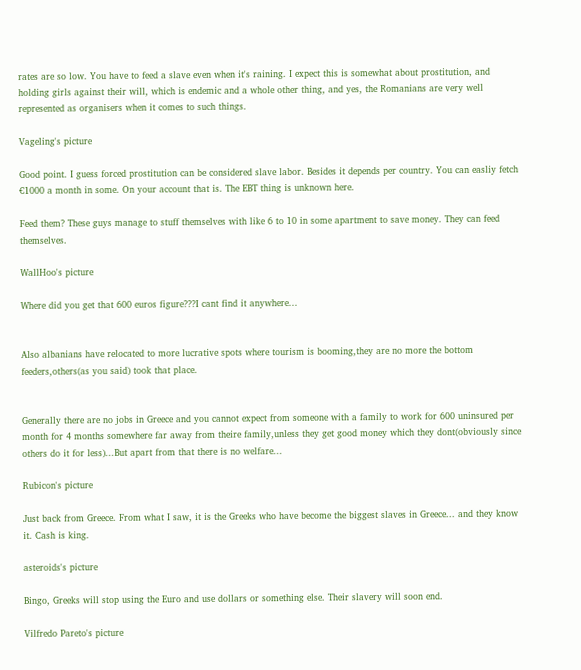rates are so low. You have to feed a slave even when it's raining. I expect this is somewhat about prostitution, and holding girls against their will, which is endemic and a whole other thing, and yes, the Romanians are very well represented as organisers when it comes to such things.

Vageling's picture

Good point. I guess forced prostitution can be considered slave labor. Besides it depends per country. You can easliy fetch €1000 a month in some. On your account that is. The EBT thing is unknown here.

Feed them? These guys manage to stuff themselves with like 6 to 10 in some apartment to save money. They can feed themselves.

WallHoo's picture

Where did you get that 600 euros figure???I cant find it anywhere...


Also albanians have relocated to more lucrative spots where tourism is booming,they are no more the bottom feeders,others(as you said) took that place.


Generally there are no jobs in Greece and you cannot expect from someone with a family to work for 600 uninsured per month for 4 months somewhere far away from theire family,unless they get good money which they dont(obviously since others do it for less)...But apart from that there is no welfare...

Rubicon's picture

Just back from Greece. From what I saw, it is the Greeks who have become the biggest slaves in Greece... and they know it. Cash is king.

asteroids's picture

Bingo, Greeks will stop using the Euro and use dollars or something else. Their slavery will soon end.

Vilfredo Pareto's picture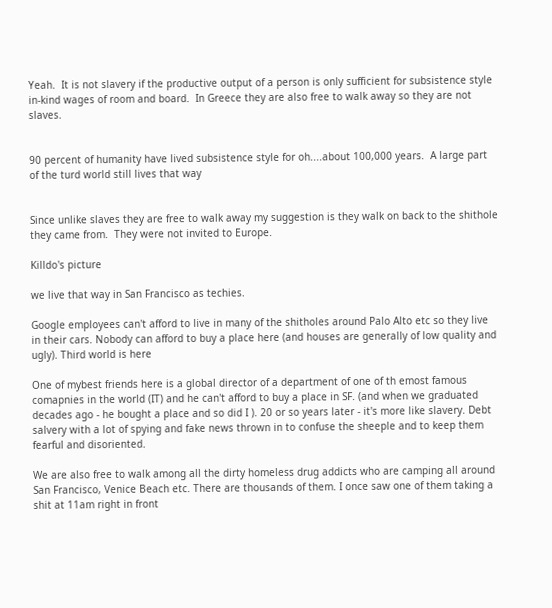Yeah.  It is not slavery if the productive output of a person is only sufficient for subsistence style in-kind wages of room and board.  In Greece they are also free to walk away so they are not slaves.


90 percent of humanity have lived subsistence style for oh....about 100,000 years.  A large part of the turd world still lives that way


Since unlike slaves they are free to walk away my suggestion is they walk on back to the shithole they came from.  They were not invited to Europe.

Killdo's picture

we live that way in San Francisco as techies.

Google employees can't afford to live in many of the shitholes around Palo Alto etc so they live in their cars. Nobody can afford to buy a place here (and houses are generally of low quality and ugly). Third world is here

One of mybest friends here is a global director of a department of one of th emost famous comapnies in the world (IT) and he can't afford to buy a place in SF. (and when we graduated decades ago - he bought a place and so did I ). 20 or so years later - it's more like slavery. Debt salvery with a lot of spying and fake news thrown in to confuse the sheeple and to keep them fearful and disoriented.

We are also free to walk among all the dirty homeless drug addicts who are camping all around San Francisco, Venice Beach etc. There are thousands of them. I once saw one of them taking a shit at 11am right in front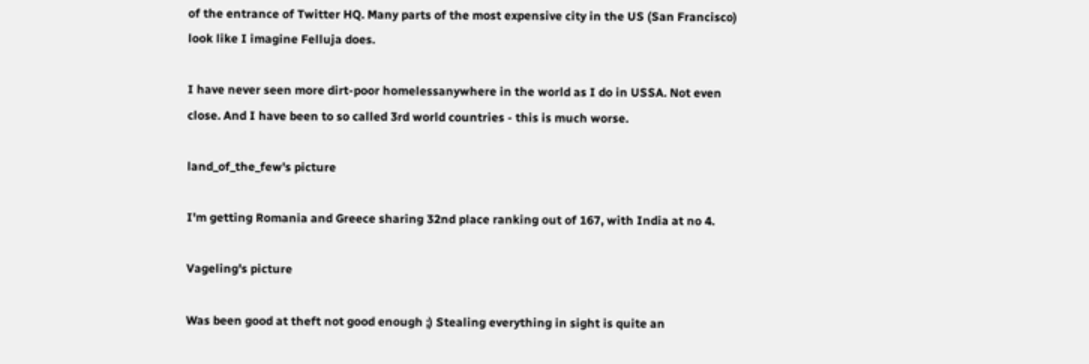of the entrance of Twitter HQ. Many parts of the most expensive city in the US (San Francisco) look like I imagine Felluja does.

I have never seen more dirt-poor homelessanywhere in the world as I do in USSA. Not even close. And I have been to so called 3rd world countries - this is much worse.

land_of_the_few's picture

I'm getting Romania and Greece sharing 32nd place ranking out of 167, with India at no 4.

Vageling's picture

Was been good at theft not good enough ;) Stealing everything in sight is quite an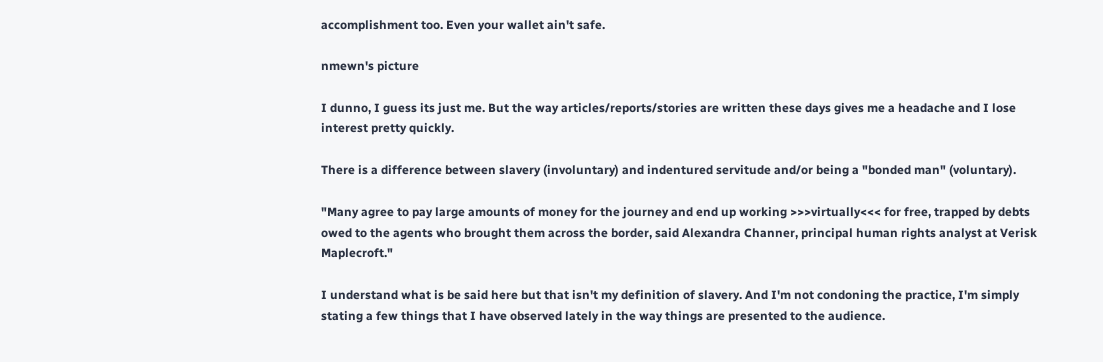accomplishment too. Even your wallet ain't safe.

nmewn's picture

I dunno, I guess its just me. But the way articles/reports/stories are written these days gives me a headache and I lose interest pretty quickly.

There is a difference between slavery (involuntary) and indentured servitude and/or being a "bonded man" (voluntary).

"Many agree to pay large amounts of money for the journey and end up working >>>virtually<<< for free, trapped by debts owed to the agents who brought them across the border, said Alexandra Channer, principal human rights analyst at Verisk Maplecroft."

I understand what is be said here but that isn't my definition of slavery. And I'm not condoning the practice, I'm simply stating a few things that I have observed lately in the way things are presented to the audience.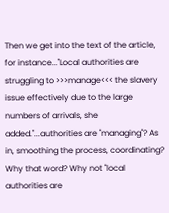Then we get into the text of the article, for instance..."Local authorities are struggling to >>>manage<<< the slavery issue effectively due to the large numbers of arrivals, she added."...authorities are "managing"? As in, smoothing the process, coordinating? Why that word? Why not "local authorities are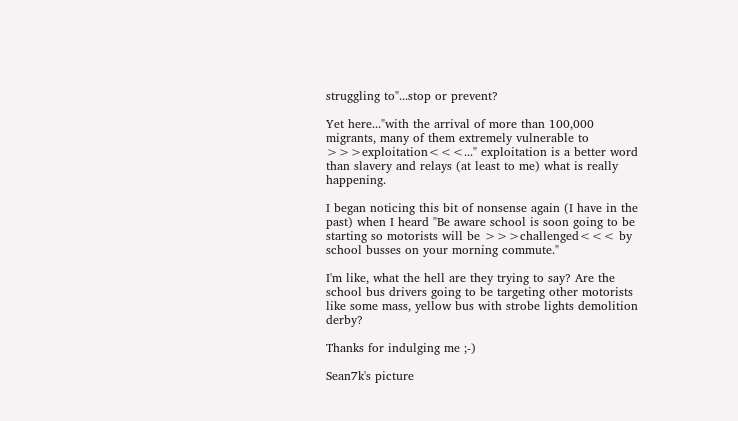struggling to"...stop or prevent?

Yet here..."with the arrival of more than 100,000 migrants, many of them extremely vulnerable to >>>exploitation<<<..." exploitation is a better word than slavery and relays (at least to me) what is really happening.

I began noticing this bit of nonsense again (I have in the past) when I heard "Be aware school is soon going to be starting so motorists will be >>>challenged<<< by school busses on your morning commute."

I'm like, what the hell are they trying to say? Are the school bus drivers going to be targeting other motorists like some mass, yellow bus with strobe lights demolition derby?

Thanks for indulging me ;-)

Sean7k's picture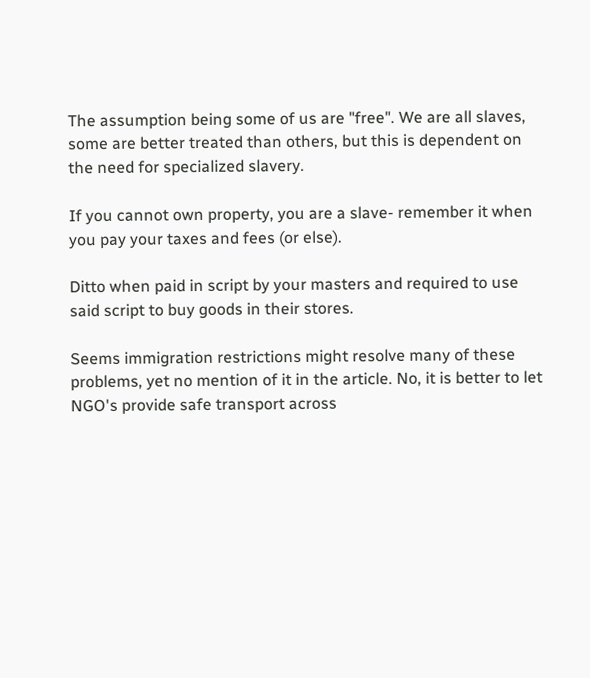The assumption being some of us are "free". We are all slaves, some are better treated than others, but this is dependent on the need for specialized slavery.

If you cannot own property, you are a slave- remember it when you pay your taxes and fees (or else).

Ditto when paid in script by your masters and required to use said script to buy goods in their stores.

Seems immigration restrictions might resolve many of these problems, yet no mention of it in the article. No, it is better to let NGO's provide safe transport across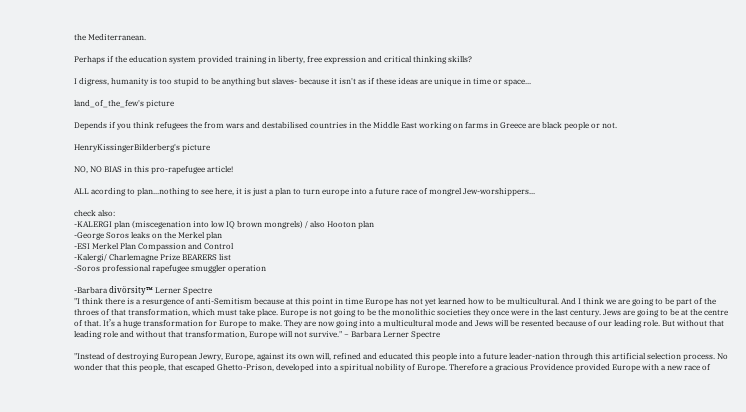the Mediterranean.

Perhaps if the education system provided training in liberty, free expression and critical thinking skills?

I digress, humanity is too stupid to be anything but slaves- because it isn't as if these ideas are unique in time or space...

land_of_the_few's picture

Depends if you think refugees the from wars and destabilised countries in the Middle East working on farms in Greece are black people or not.

HenryKissingerBilderberg's picture

NO, NO BIAS in this pro-rapefugee article!

ALL acording to plan...nothing to see here, it is just a plan to turn europe into a future race of mongrel Jew-worshippers...

check also:
-KALERGI plan (miscegenation into low IQ brown mongrels) / also Hooton plan
-George Soros leaks on the Merkel plan
-ESI Merkel Plan Compassion and Control
-Kalergi/ Charlemagne Prize BEARERS list
-Soros professional rapefugee smuggler operation

-Barbara divörsity™ Lerner Spectre
"I think there is a resurgence of anti-Semitism because at this point in time Europe has not yet learned how to be multicultural. And I think we are going to be part of the throes of that transformation, which must take place. Europe is not going to be the monolithic societies they once were in the last century. Jews are going to be at the centre of that. It’s a huge transformation for Europe to make. They are now going into a multicultural mode and Jews will be resented because of our leading role. But without that leading role and without that transformation, Europe will not survive." ~ Barbara Lerner Spectre

"Instead of destroying European Jewry, Europe, against its own will, refined and educated this people into a future leader-nation through this artificial selection process. No wonder that this people, that escaped Ghetto-Prison, developed into a spiritual nobility of Europe. Therefore a gracious Providence provided Europe with a new race of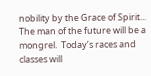nobility by the Grace of Spirit...
The man of the future will be a mongrel.  Today’s races and classes will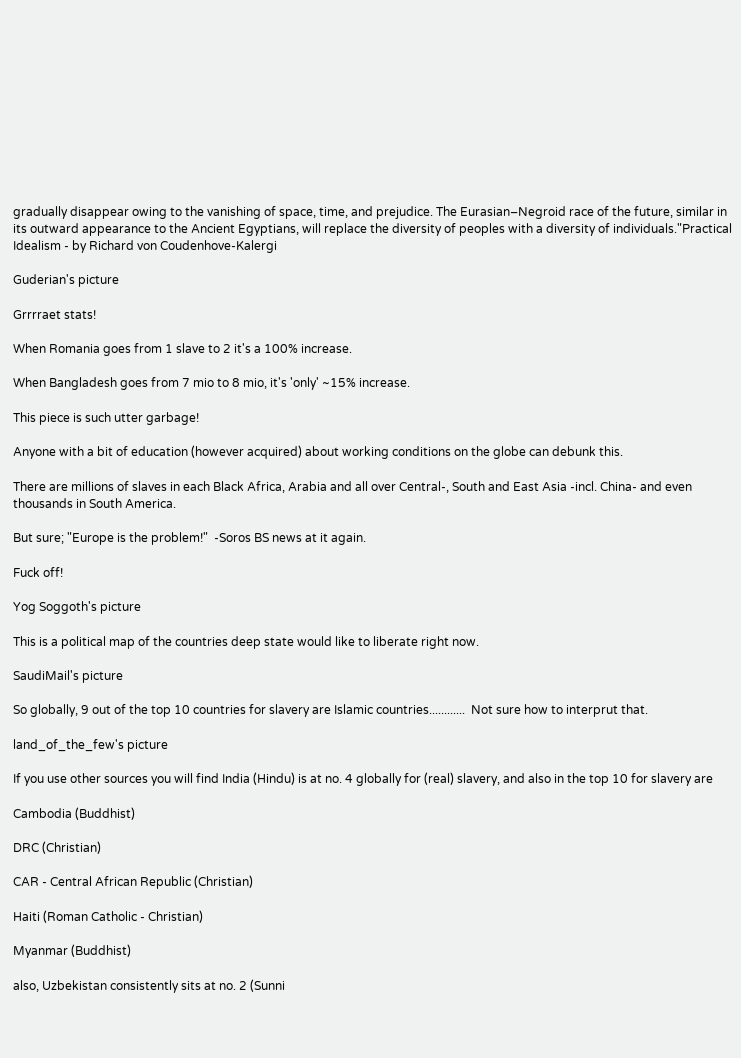gradually disappear owing to the vanishing of space, time, and prejudice. The Eurasian–Negroid race of the future, similar in its outward appearance to the Ancient Egyptians, will replace the diversity of peoples with a diversity of individuals."Practical Idealism - by Richard von Coudenhove-Kalergi

Guderian's picture

Grrrraet stats!

When Romania goes from 1 slave to 2 it's a 100% increase.

When Bangladesh goes from 7 mio to 8 mio, it's 'only' ~15% increase.

This piece is such utter garbage!

Anyone with a bit of education (however acquired) about working conditions on the globe can debunk this.

There are millions of slaves in each Black Africa, Arabia and all over Central-, South and East Asia -incl. China- and even thousands in South America.

But sure; "Europe is the problem!"  -Soros BS news at it again.

Fuck off!

Yog Soggoth's picture

This is a political map of the countries deep state would like to liberate right now.

SaudiMail's picture

So globally, 9 out of the top 10 countries for slavery are Islamic countries............  Not sure how to interprut that.

land_of_the_few's picture

If you use other sources you will find India (Hindu) is at no. 4 globally for (real) slavery, and also in the top 10 for slavery are

Cambodia (Buddhist)

DRC (Christian)

CAR - Central African Republic (Christian)

Haiti (Roman Catholic - Christian)

Myanmar (Buddhist)

also, Uzbekistan consistently sits at no. 2 (Sunni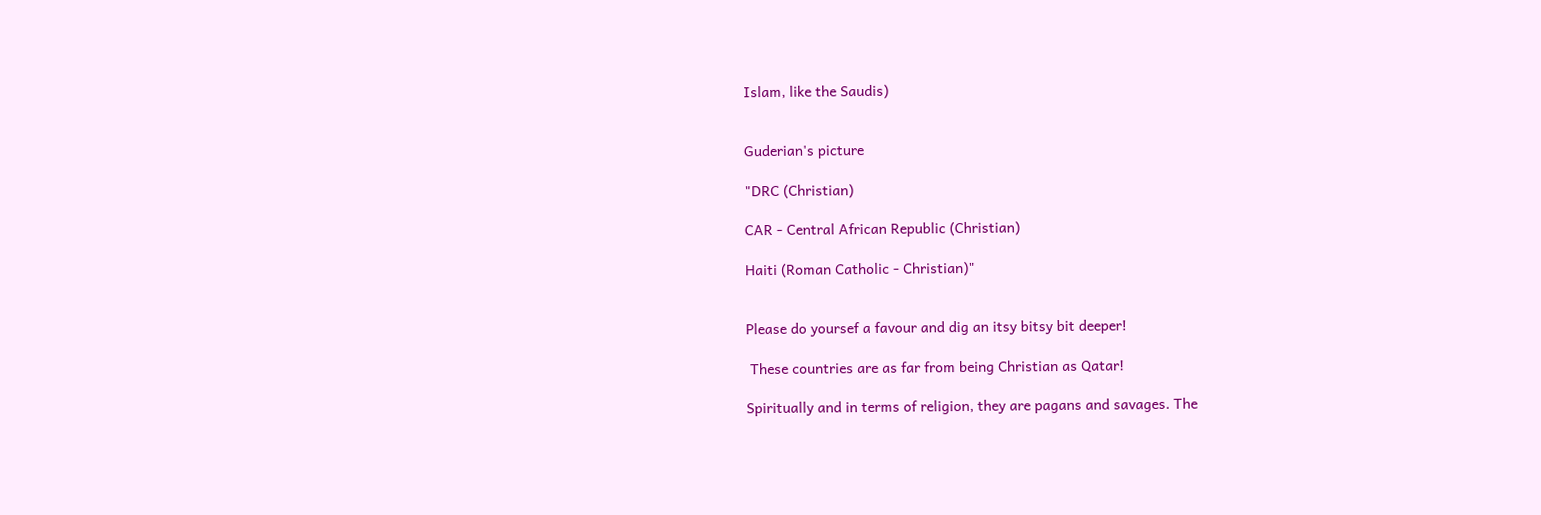Islam, like the Saudis)


Guderian's picture

"DRC (Christian)

CAR - Central African Republic (Christian)

Haiti (Roman Catholic - Christian)"


Please do yoursef a favour and dig an itsy bitsy bit deeper!

 These countries are as far from being Christian as Qatar!

Spiritually and in terms of religion, they are pagans and savages. The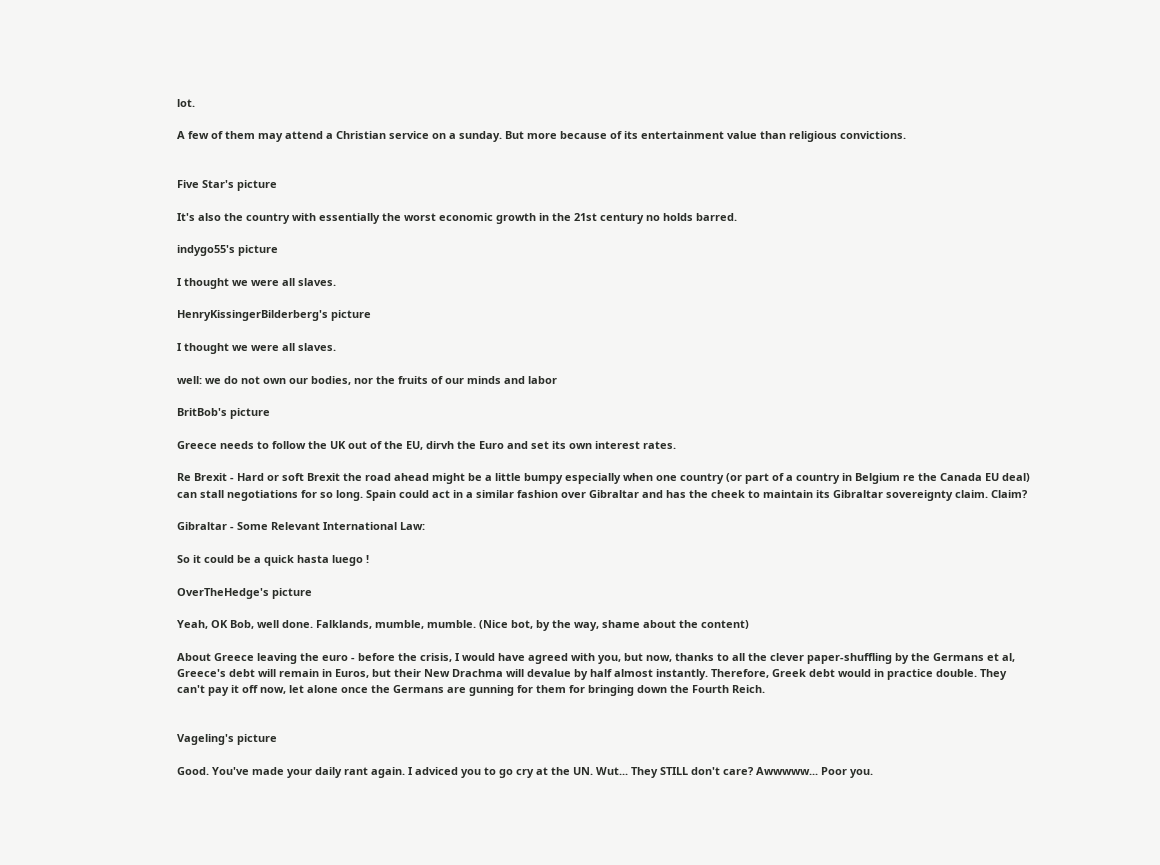lot.

A few of them may attend a Christian service on a sunday. But more because of its entertainment value than religious convictions.


Five Star's picture

It's also the country with essentially the worst economic growth in the 21st century no holds barred.

indygo55's picture

I thought we were all slaves.

HenryKissingerBilderberg's picture

I thought we were all slaves.

well: we do not own our bodies, nor the fruits of our minds and labor

BritBob's picture

Greece needs to follow the UK out of the EU, dirvh the Euro and set its own interest rates.

Re Brexit - Hard or soft Brexit the road ahead might be a little bumpy especially when one country (or part of a country in Belgium re the Canada EU deal) can stall negotiations for so long. Spain could act in a similar fashion over Gibraltar and has the cheek to maintain its Gibraltar sovereignty claim. Claim?

Gibraltar - Some Relevant International Law:

So it could be a quick hasta luego !

OverTheHedge's picture

Yeah, OK Bob, well done. Falklands, mumble, mumble. (Nice bot, by the way, shame about the content)

About Greece leaving the euro - before the crisis, I would have agreed with you, but now, thanks to all the clever paper-shuffling by the Germans et al, Greece's debt will remain in Euros, but their New Drachma will devalue by half almost instantly. Therefore, Greek debt would in practice double. They can't pay it off now, let alone once the Germans are gunning for them for bringing down the Fourth Reich.


Vageling's picture

Good. You've made your daily rant again. I adviced you to go cry at the UN. Wut... They STILL don't care? Awwwww... Poor you.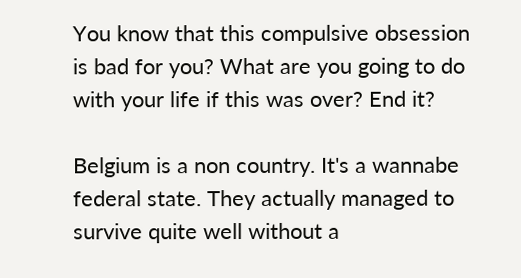You know that this compulsive obsession is bad for you? What are you going to do with your life if this was over? End it?

Belgium is a non country. It's a wannabe federal state. They actually managed to survive quite well without a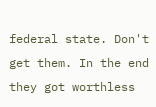federal state. Don't get them. In the end they got worthless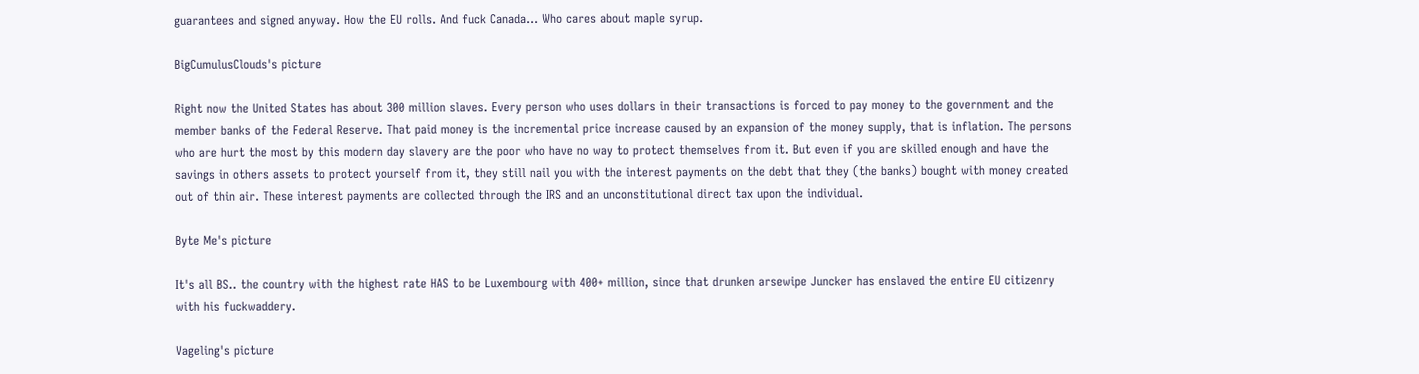guarantees and signed anyway. How the EU rolls. And fuck Canada... Who cares about maple syrup.

BigCumulusClouds's picture

Right now the United States has about 300 million slaves. Every person who uses dollars in their transactions is forced to pay money to the government and the member banks of the Federal Reserve. That paid money is the incremental price increase caused by an expansion of the money supply, that is inflation. The persons who are hurt the most by this modern day slavery are the poor who have no way to protect themselves from it. But even if you are skilled enough and have the savings in others assets to protect yourself from it, they still nail you with the interest payments on the debt that they (the banks) bought with money created out of thin air. These interest payments are collected through the IRS and an unconstitutional direct tax upon the individual.

Byte Me's picture

It's all BS.. the country with the highest rate HAS to be Luxembourg with 400+ million, since that drunken arsewipe Juncker has enslaved the entire EU citizenry with his fuckwaddery.

Vageling's picture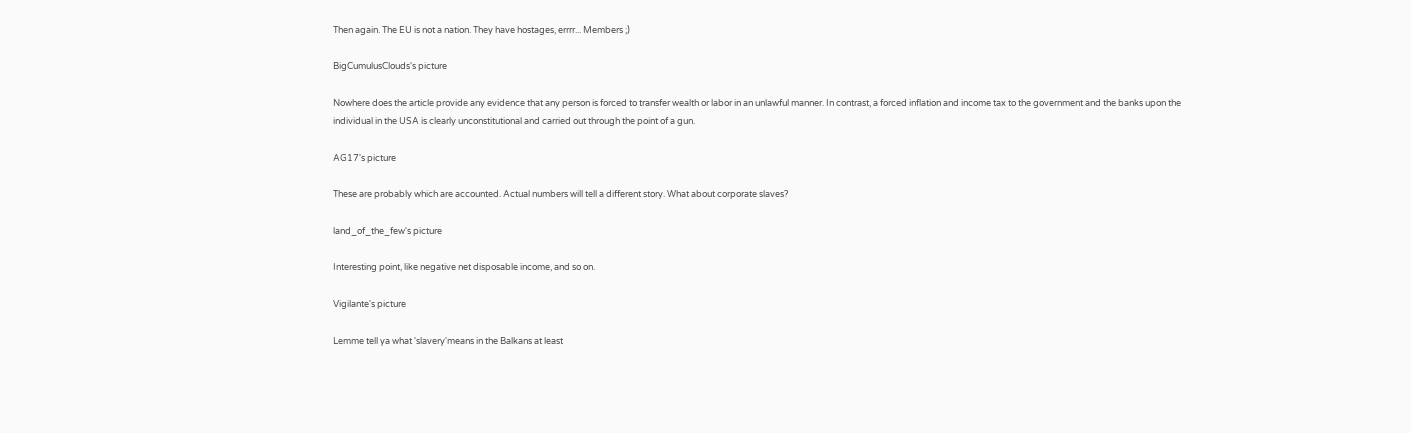Then again. The EU is not a nation. They have hostages, errrr... Members ;)

BigCumulusClouds's picture

Nowhere does the article provide any evidence that any person is forced to transfer wealth or labor in an unlawful manner. In contrast, a forced inflation and income tax to the government and the banks upon the individual in the USA is clearly unconstitutional and carried out through the point of a gun.

AG17's picture

These are probably which are accounted. Actual numbers will tell a different story. What about corporate slaves?

land_of_the_few's picture

Interesting point, like negative net disposable income, and so on.

Vigilante's picture

Lemme tell ya what 'slavery'means in the Balkans at least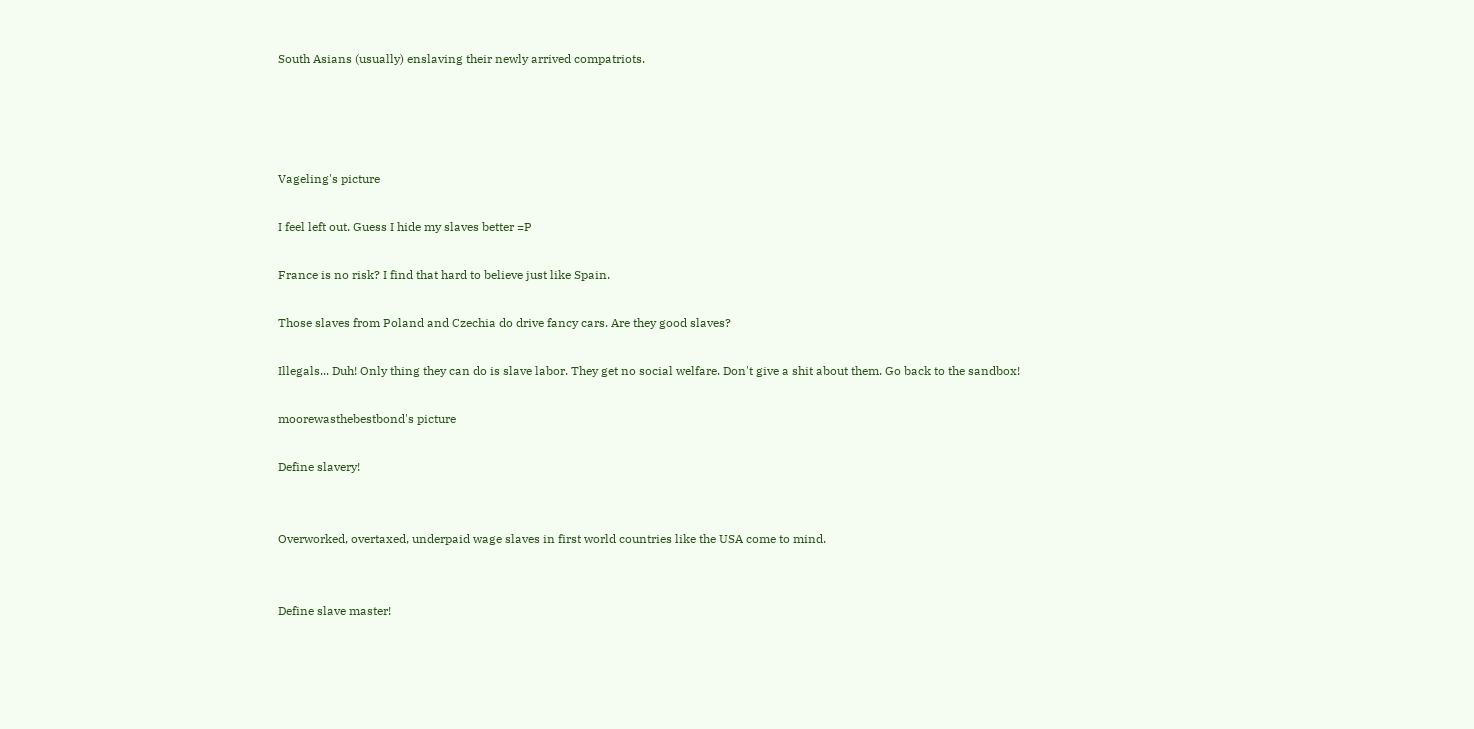South Asians (usually) enslaving their newly arrived compatriots.




Vageling's picture

I feel left out. Guess I hide my slaves better =P

France is no risk? I find that hard to believe just like Spain.

Those slaves from Poland and Czechia do drive fancy cars. Are they good slaves?

Illegals... Duh! Only thing they can do is slave labor. They get no social welfare. Don't give a shit about them. Go back to the sandbox!

moorewasthebestbond's picture

Define slavery!


Overworked, overtaxed, underpaid wage slaves in first world countries like the USA come to mind.


Define slave master!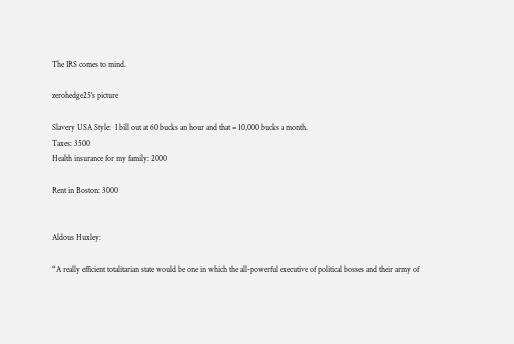The IRS comes to mind.

zerohedge25's picture

Slavery USA Style:  I bill out at 60 bucks an hour and that = 10,000 bucks a month.
Taxes: 3500
Health insurance for my family: 2000

Rent in Boston: 3000


Aldous Huxley:

“A really efficient totalitarian state would be one in which the all-powerful executive of political bosses and their army of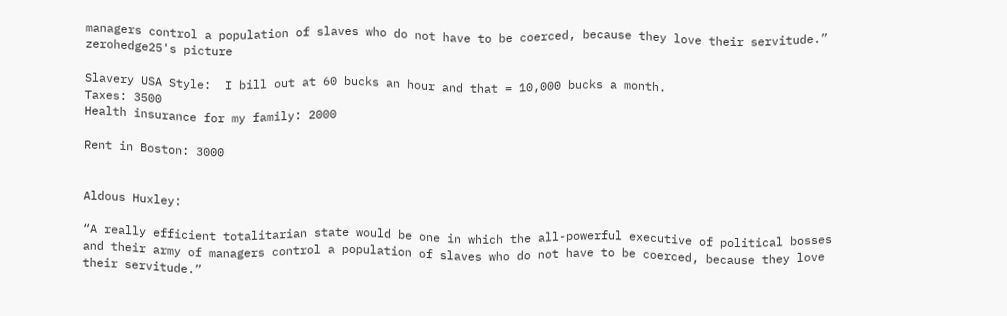managers control a population of slaves who do not have to be coerced, because they love their servitude.”
zerohedge25's picture

Slavery USA Style:  I bill out at 60 bucks an hour and that = 10,000 bucks a month.
Taxes: 3500
Health insurance for my family: 2000

Rent in Boston: 3000


Aldous Huxley:

“A really efficient totalitarian state would be one in which the all-powerful executive of political bosses and their army of managers control a population of slaves who do not have to be coerced, because they love their servitude.”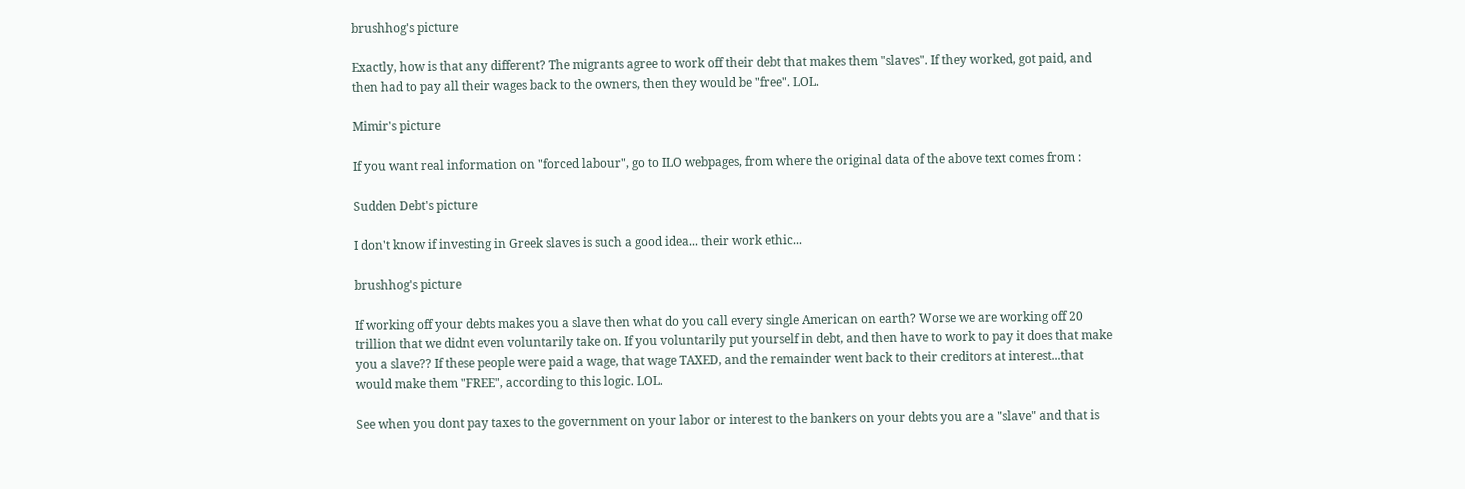brushhog's picture

Exactly, how is that any different? The migrants agree to work off their debt that makes them "slaves". If they worked, got paid, and then had to pay all their wages back to the owners, then they would be "free". LOL.

Mimir's picture

If you want real information on "forced labour", go to ILO webpages, from where the original data of the above text comes from :

Sudden Debt's picture

I don't know if investing in Greek slaves is such a good idea... their work ethic...

brushhog's picture

If working off your debts makes you a slave then what do you call every single American on earth? Worse we are working off 20 trillion that we didnt even voluntarily take on. If you voluntarily put yourself in debt, and then have to work to pay it does that make you a slave?? If these people were paid a wage, that wage TAXED, and the remainder went back to their creditors at interest...that would make them "FREE", according to this logic. LOL.

See when you dont pay taxes to the government on your labor or interest to the bankers on your debts you are a "slave" and that is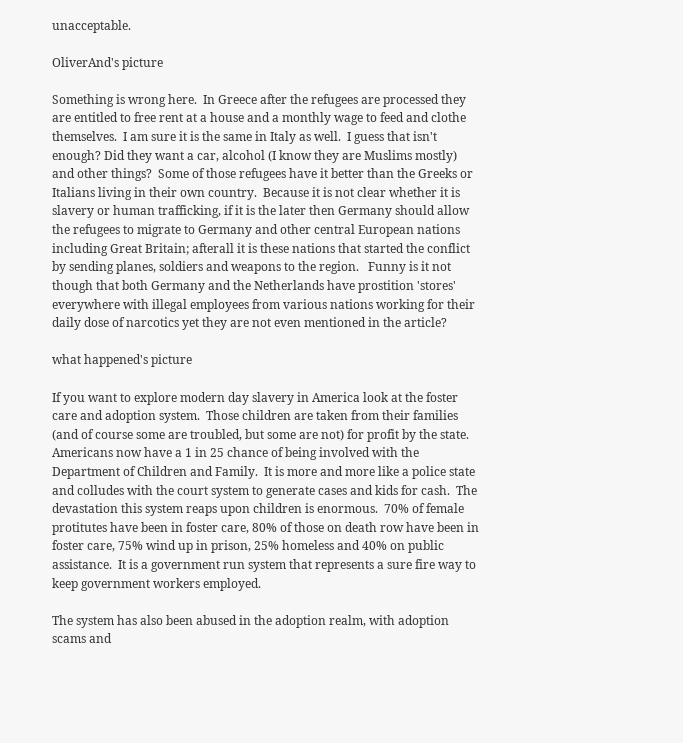unacceptable.

OliverAnd's picture

Something is wrong here.  In Greece after the refugees are processed they are entitled to free rent at a house and a monthly wage to feed and clothe themselves.  I am sure it is the same in Italy as well.  I guess that isn't enough? Did they want a car, alcohol (I know they are Muslims mostly) and other things?  Some of those refugees have it better than the Greeks or Italians living in their own country.  Because it is not clear whether it is slavery or human trafficking, if it is the later then Germany should allow the refugees to migrate to Germany and other central European nations including Great Britain; afterall it is these nations that started the conflict by sending planes, soldiers and weapons to the region.   Funny is it not though that both Germany and the Netherlands have prostition 'stores' everywhere with illegal employees from various nations working for their daily dose of narcotics yet they are not even mentioned in the article?

what happened's picture

If you want to explore modern day slavery in America look at the foster care and adoption system.  Those children are taken from their families (and of course some are troubled, but some are not) for profit by the state.  Americans now have a 1 in 25 chance of being involved with the Department of Children and Family.  It is more and more like a police state and colludes with the court system to generate cases and kids for cash.  The devastation this system reaps upon children is enormous.  70% of female protitutes have been in foster care, 80% of those on death row have been in foster care, 75% wind up in prison, 25% homeless and 40% on public assistance.  It is a government run system that represents a sure fire way to keep government workers employed.

The system has also been abused in the adoption realm, with adoption scams and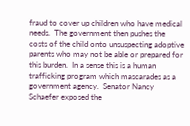fraud to cover up children who have medical needs.  The government then pushes the costs of the child onto unsuspecting adoptive parents who may not be able or prepared for this burden.  In a sense this is a human trafficking program which mascarades as a government agency.  Senator Nancy Schaefer exposed the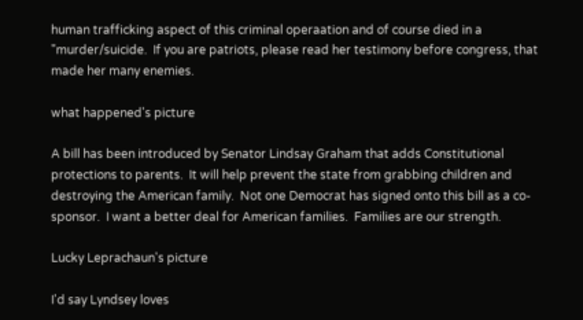human trafficking aspect of this criminal operaation and of course died in a "murder/suicide.  If you are patriots, please read her testimony before congress, that made her many enemies.

what happened's picture

A bill has been introduced by Senator Lindsay Graham that adds Constitutional protections to parents.  It will help prevent the state from grabbing children and destroying the American family.  Not one Democrat has signed onto this bill as a co-sponsor.  I want a better deal for American families.  Families are our strength.

Lucky Leprachaun's picture

I'd say Lyndsey loves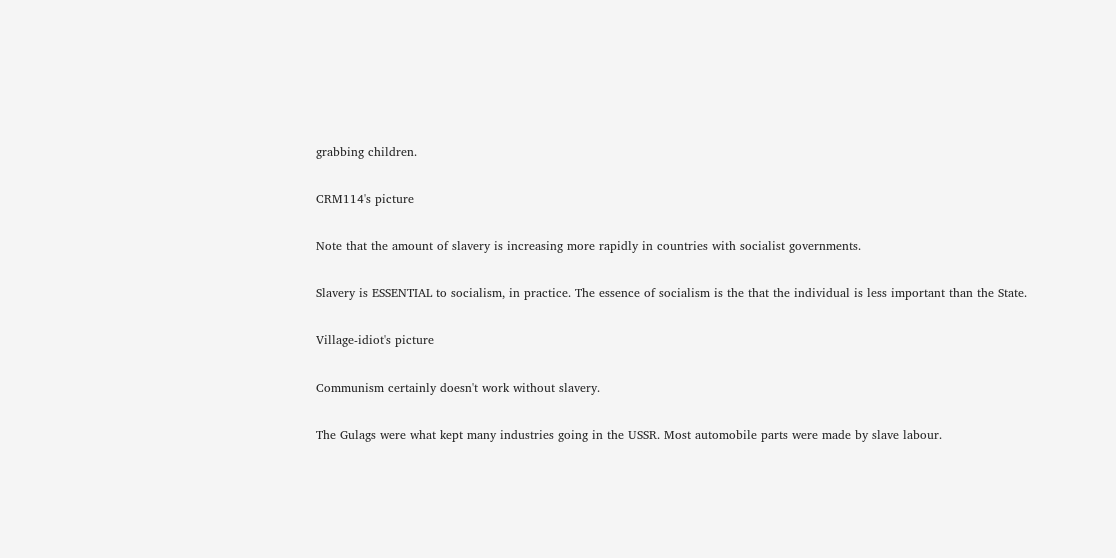grabbing children.

CRM114's picture

Note that the amount of slavery is increasing more rapidly in countries with socialist governments.

Slavery is ESSENTIAL to socialism, in practice. The essence of socialism is the that the individual is less important than the State.

Village-idiot's picture

Communism certainly doesn't work without slavery.

The Gulags were what kept many industries going in the USSR. Most automobile parts were made by slave labour.